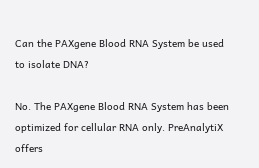Can the PAXgene Blood RNA System be used to isolate DNA?

No. The PAXgene Blood RNA System has been optimized for cellular RNA only. PreAnalytiX offers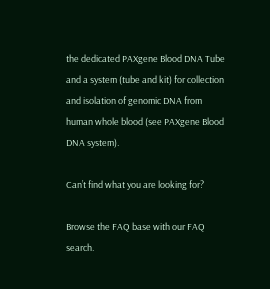the dedicated PAXgene Blood DNA Tube and a system (tube and kit) for collection and isolation of genomic DNA from human whole blood (see PAXgene Blood DNA system).

Can’t find what you are looking for?

Browse the FAQ base with our FAQ search.